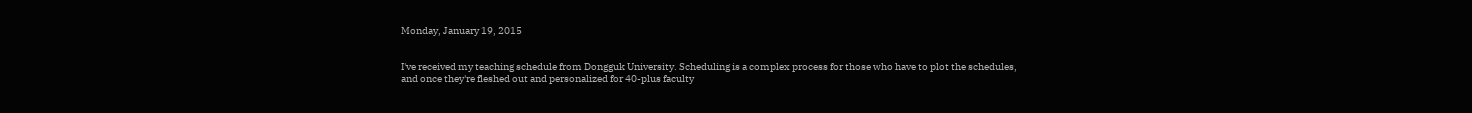Monday, January 19, 2015


I've received my teaching schedule from Dongguk University. Scheduling is a complex process for those who have to plot the schedules, and once they're fleshed out and personalized for 40-plus faculty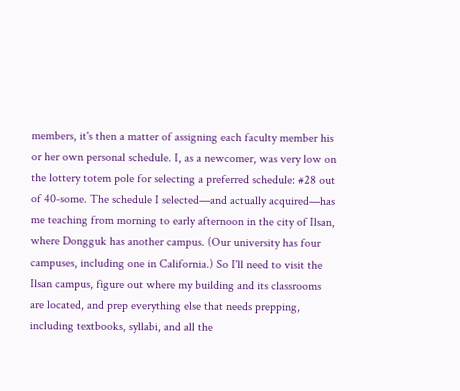members, it's then a matter of assigning each faculty member his or her own personal schedule. I, as a newcomer, was very low on the lottery totem pole for selecting a preferred schedule: #28 out of 40-some. The schedule I selected—and actually acquired—has me teaching from morning to early afternoon in the city of Ilsan, where Dongguk has another campus. (Our university has four campuses, including one in California.) So I'll need to visit the Ilsan campus, figure out where my building and its classrooms are located, and prep everything else that needs prepping, including textbooks, syllabi, and all the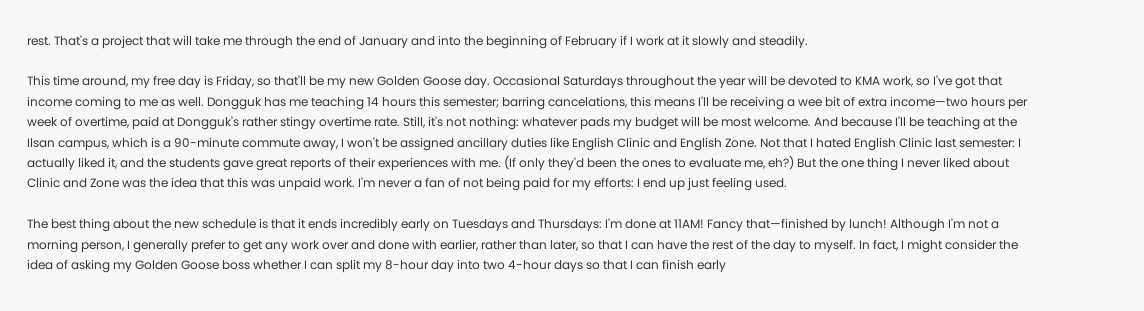rest. That's a project that will take me through the end of January and into the beginning of February if I work at it slowly and steadily.

This time around, my free day is Friday, so that'll be my new Golden Goose day. Occasional Saturdays throughout the year will be devoted to KMA work, so I've got that income coming to me as well. Dongguk has me teaching 14 hours this semester; barring cancelations, this means I'll be receiving a wee bit of extra income—two hours per week of overtime, paid at Dongguk's rather stingy overtime rate. Still, it's not nothing: whatever pads my budget will be most welcome. And because I'll be teaching at the Ilsan campus, which is a 90-minute commute away, I won't be assigned ancillary duties like English Clinic and English Zone. Not that I hated English Clinic last semester: I actually liked it, and the students gave great reports of their experiences with me. (If only they'd been the ones to evaluate me, eh?) But the one thing I never liked about Clinic and Zone was the idea that this was unpaid work. I'm never a fan of not being paid for my efforts: I end up just feeling used.

The best thing about the new schedule is that it ends incredibly early on Tuesdays and Thursdays: I'm done at 11AM! Fancy that—finished by lunch! Although I'm not a morning person, I generally prefer to get any work over and done with earlier, rather than later, so that I can have the rest of the day to myself. In fact, I might consider the idea of asking my Golden Goose boss whether I can split my 8-hour day into two 4-hour days so that I can finish early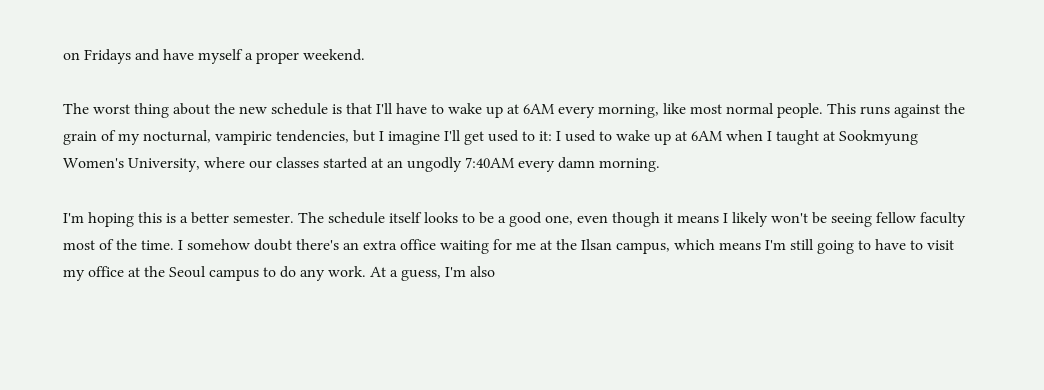on Fridays and have myself a proper weekend.

The worst thing about the new schedule is that I'll have to wake up at 6AM every morning, like most normal people. This runs against the grain of my nocturnal, vampiric tendencies, but I imagine I'll get used to it: I used to wake up at 6AM when I taught at Sookmyung Women's University, where our classes started at an ungodly 7:40AM every damn morning.

I'm hoping this is a better semester. The schedule itself looks to be a good one, even though it means I likely won't be seeing fellow faculty most of the time. I somehow doubt there's an extra office waiting for me at the Ilsan campus, which means I'm still going to have to visit my office at the Seoul campus to do any work. At a guess, I'm also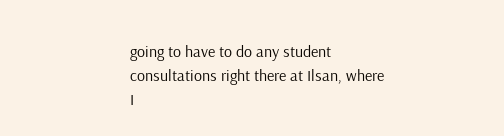going to have to do any student consultations right there at Ilsan, where I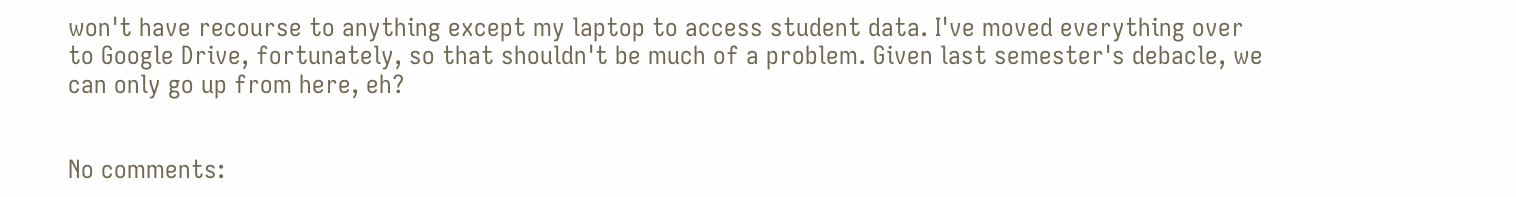won't have recourse to anything except my laptop to access student data. I've moved everything over to Google Drive, fortunately, so that shouldn't be much of a problem. Given last semester's debacle, we can only go up from here, eh?


No comments: